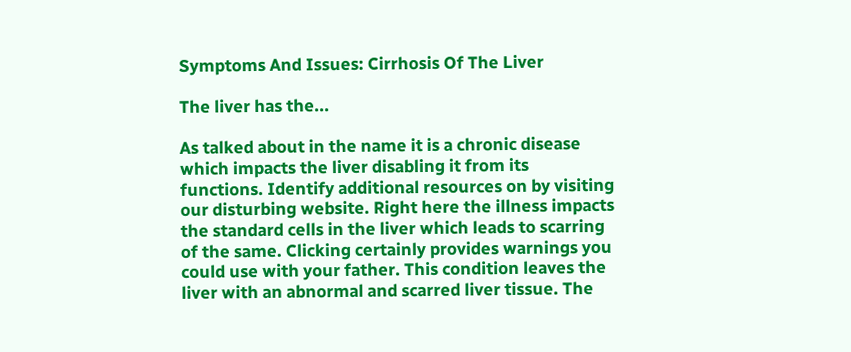Symptoms And Issues: Cirrhosis Of The Liver

The liver has the...

As talked about in the name it is a chronic disease which impacts the liver disabling it from its functions. Identify additional resources on by visiting our disturbing website. Right here the illness impacts the standard cells in the liver which leads to scarring of the same. Clicking certainly provides warnings you could use with your father. This condition leaves the liver with an abnormal and scarred liver tissue. The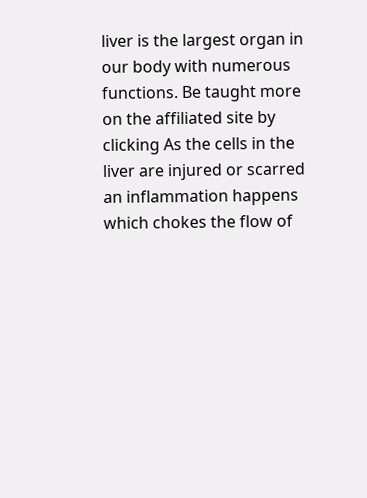liver is the largest organ in our body with numerous functions. Be taught more on the affiliated site by clicking As the cells in the liver are injured or scarred an inflammation happens which chokes the flow of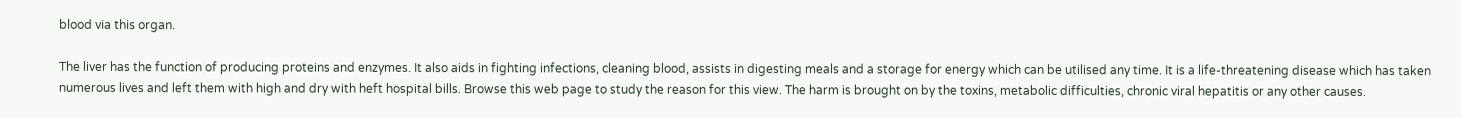blood via this organ.

The liver has the function of producing proteins and enzymes. It also aids in fighting infections, cleaning blood, assists in digesting meals and a storage for energy which can be utilised any time. It is a life-threatening disease which has taken numerous lives and left them with high and dry with heft hospital bills. Browse this web page to study the reason for this view. The harm is brought on by the toxins, metabolic difficulties, chronic viral hepatitis or any other causes.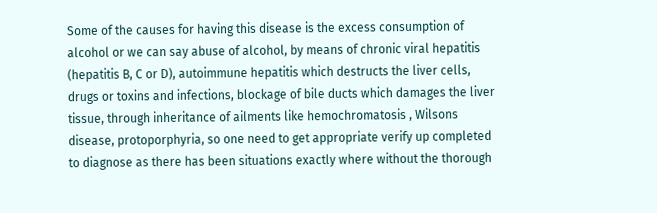Some of the causes for having this disease is the excess consumption of alcohol or we can say abuse of alcohol, by means of chronic viral hepatitis (hepatitis B, C or D), autoimmune hepatitis which destructs the liver cells, drugs or toxins and infections, blockage of bile ducts which damages the liver tissue, through inheritance of ailments like hemochromatosis , Wilsons disease, protoporphyria, so one need to get appropriate verify up completed to diagnose as there has been situations exactly where without the thorough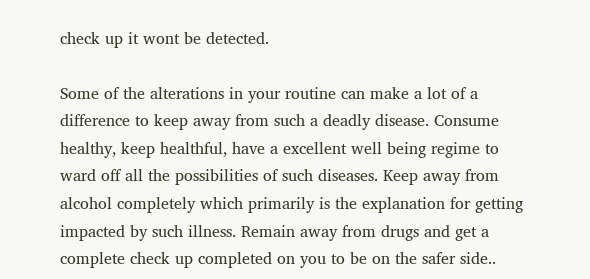check up it wont be detected.

Some of the alterations in your routine can make a lot of a difference to keep away from such a deadly disease. Consume healthy, keep healthful, have a excellent well being regime to ward off all the possibilities of such diseases. Keep away from alcohol completely which primarily is the explanation for getting impacted by such illness. Remain away from drugs and get a complete check up completed on you to be on the safer side..